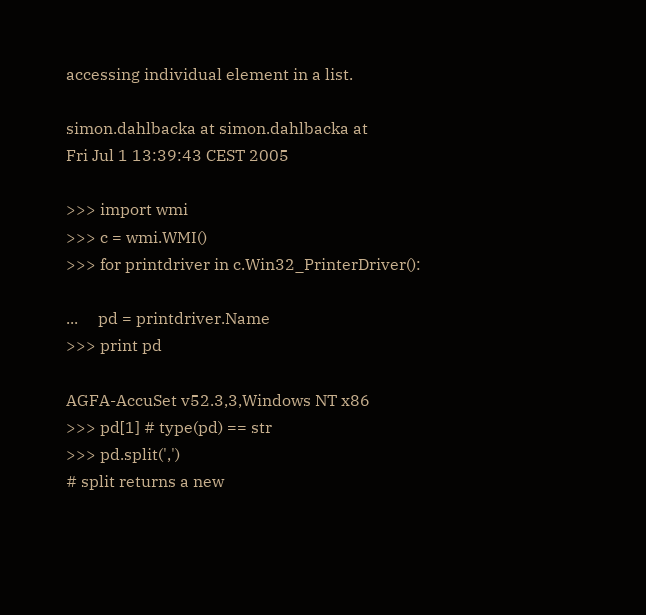accessing individual element in a list.

simon.dahlbacka at simon.dahlbacka at
Fri Jul 1 13:39:43 CEST 2005

>>> import wmi
>>> c = wmi.WMI()
>>> for printdriver in c.Win32_PrinterDriver():

...     pd = printdriver.Name
>>> print pd

AGFA-AccuSet v52.3,3,Windows NT x86
>>> pd[1] # type(pd) == str
>>> pd.split(',')
# split returns a new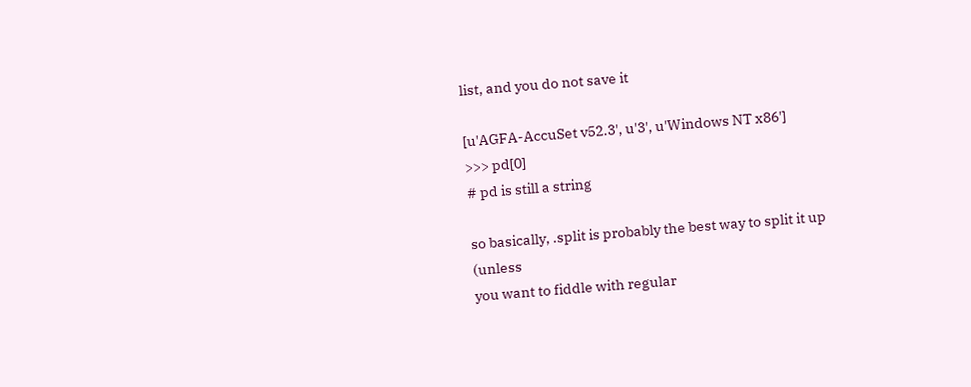list, and you do not save it

[u'AGFA-AccuSet v52.3', u'3', u'Windows NT x86']
>>> pd[0]
# pd is still a string

so basically, .split is probably the best way to split it up (unless
you want to fiddle with regular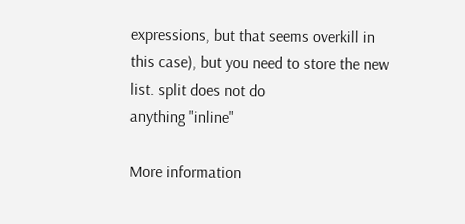expressions, but that seems overkill in
this case), but you need to store the new list. split does not do
anything "inline"

More information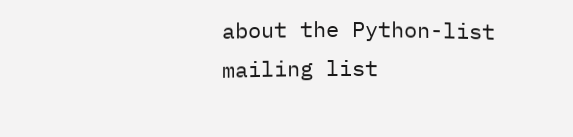about the Python-list mailing list